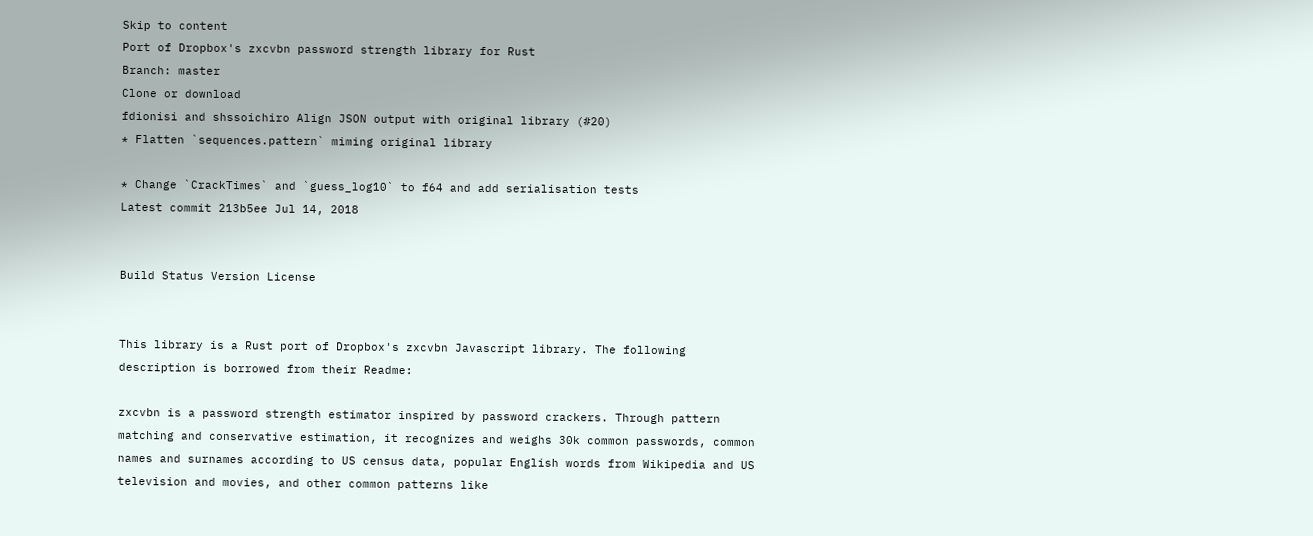Skip to content
Port of Dropbox's zxcvbn password strength library for Rust
Branch: master
Clone or download
fdionisi and shssoichiro Align JSON output with original library (#20)
* Flatten `sequences.pattern` miming original library

* Change `CrackTimes` and `guess_log10` to f64 and add serialisation tests
Latest commit 213b5ee Jul 14, 2018


Build Status Version License


This library is a Rust port of Dropbox's zxcvbn Javascript library. The following description is borrowed from their Readme:

zxcvbn is a password strength estimator inspired by password crackers. Through pattern matching and conservative estimation, it recognizes and weighs 30k common passwords, common names and surnames according to US census data, popular English words from Wikipedia and US television and movies, and other common patterns like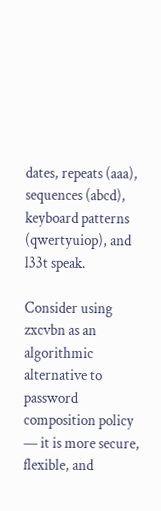dates, repeats (aaa), sequences (abcd), keyboard patterns (qwertyuiop), and l33t speak.

Consider using zxcvbn as an algorithmic alternative to password composition policy — it is more secure, flexible, and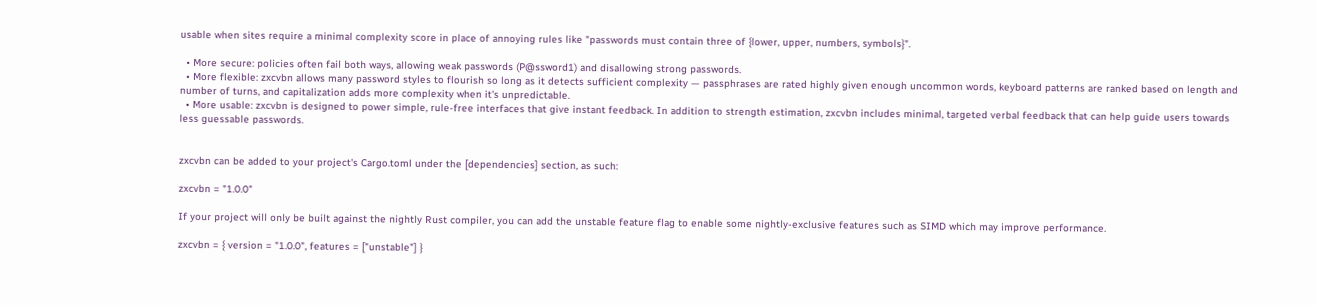usable when sites require a minimal complexity score in place of annoying rules like "passwords must contain three of {lower, upper, numbers, symbols}".

  • More secure: policies often fail both ways, allowing weak passwords (P@ssword1) and disallowing strong passwords.
  • More flexible: zxcvbn allows many password styles to flourish so long as it detects sufficient complexity — passphrases are rated highly given enough uncommon words, keyboard patterns are ranked based on length and number of turns, and capitalization adds more complexity when it's unpredictable.
  • More usable: zxcvbn is designed to power simple, rule-free interfaces that give instant feedback. In addition to strength estimation, zxcvbn includes minimal, targeted verbal feedback that can help guide users towards less guessable passwords.


zxcvbn can be added to your project's Cargo.toml under the [dependencies] section, as such:

zxcvbn = "1.0.0"

If your project will only be built against the nightly Rust compiler, you can add the unstable feature flag to enable some nightly-exclusive features such as SIMD which may improve performance.

zxcvbn = { version = "1.0.0", features = ["unstable"] }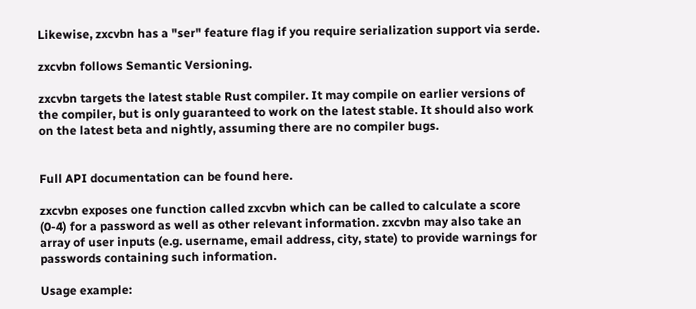Likewise, zxcvbn has a "ser" feature flag if you require serialization support via serde.

zxcvbn follows Semantic Versioning.

zxcvbn targets the latest stable Rust compiler. It may compile on earlier versions of the compiler, but is only guaranteed to work on the latest stable. It should also work on the latest beta and nightly, assuming there are no compiler bugs.


Full API documentation can be found here.

zxcvbn exposes one function called zxcvbn which can be called to calculate a score (0-4) for a password as well as other relevant information. zxcvbn may also take an array of user inputs (e.g. username, email address, city, state) to provide warnings for passwords containing such information.

Usage example: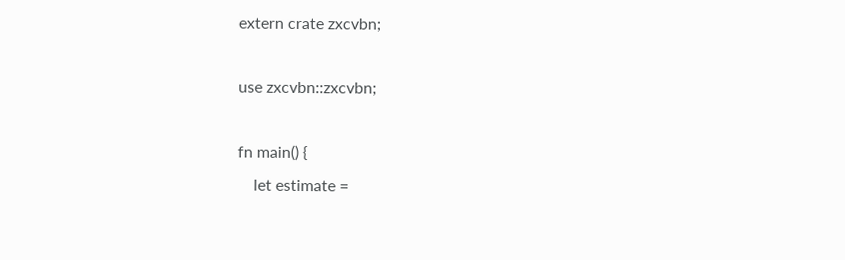extern crate zxcvbn;

use zxcvbn::zxcvbn;

fn main() {
    let estimate =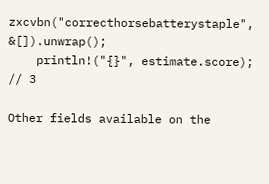zxcvbn("correcthorsebatterystaple", &[]).unwrap();
    println!("{}", estimate.score); // 3

Other fields available on the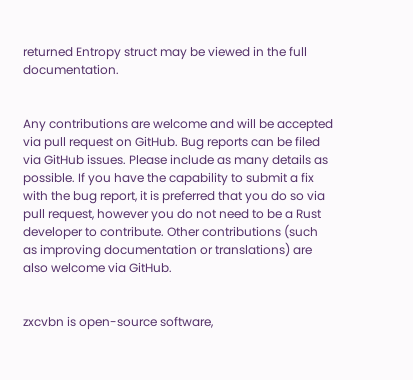returned Entropy struct may be viewed in the full documentation.


Any contributions are welcome and will be accepted via pull request on GitHub. Bug reports can be filed via GitHub issues. Please include as many details as possible. If you have the capability to submit a fix with the bug report, it is preferred that you do so via pull request, however you do not need to be a Rust developer to contribute. Other contributions (such as improving documentation or translations) are also welcome via GitHub.


zxcvbn is open-source software,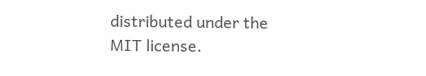distributed under the MIT license.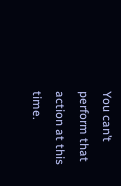You can’t perform that action at this time.